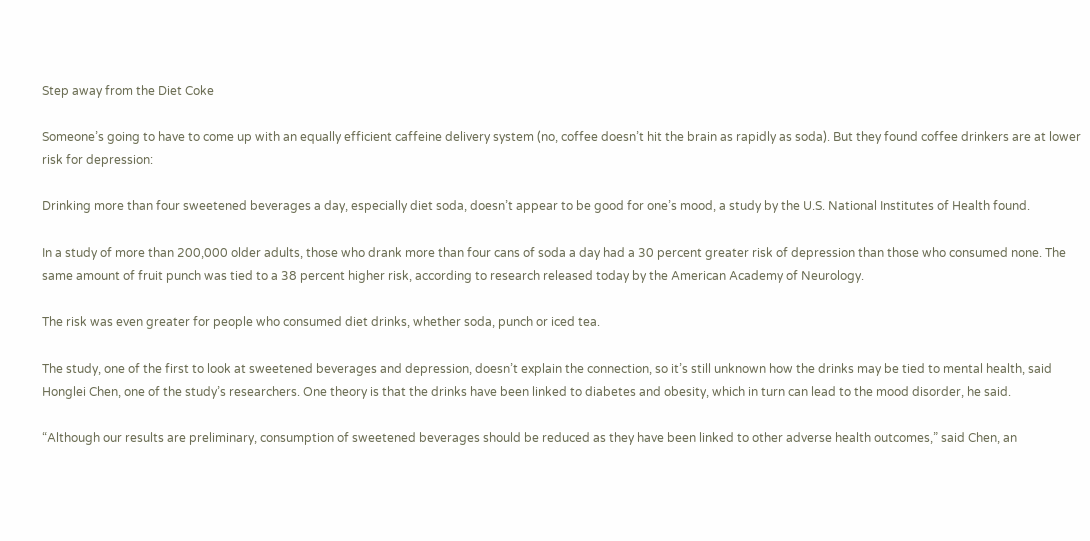Step away from the Diet Coke

Someone’s going to have to come up with an equally efficient caffeine delivery system (no, coffee doesn’t hit the brain as rapidly as soda). But they found coffee drinkers are at lower risk for depression:

Drinking more than four sweetened beverages a day, especially diet soda, doesn’t appear to be good for one’s mood, a study by the U.S. National Institutes of Health found.

In a study of more than 200,000 older adults, those who drank more than four cans of soda a day had a 30 percent greater risk of depression than those who consumed none. The same amount of fruit punch was tied to a 38 percent higher risk, according to research released today by the American Academy of Neurology.

The risk was even greater for people who consumed diet drinks, whether soda, punch or iced tea.

The study, one of the first to look at sweetened beverages and depression, doesn’t explain the connection, so it’s still unknown how the drinks may be tied to mental health, said Honglei Chen, one of the study’s researchers. One theory is that the drinks have been linked to diabetes and obesity, which in turn can lead to the mood disorder, he said.

“Although our results are preliminary, consumption of sweetened beverages should be reduced as they have been linked to other adverse health outcomes,” said Chen, an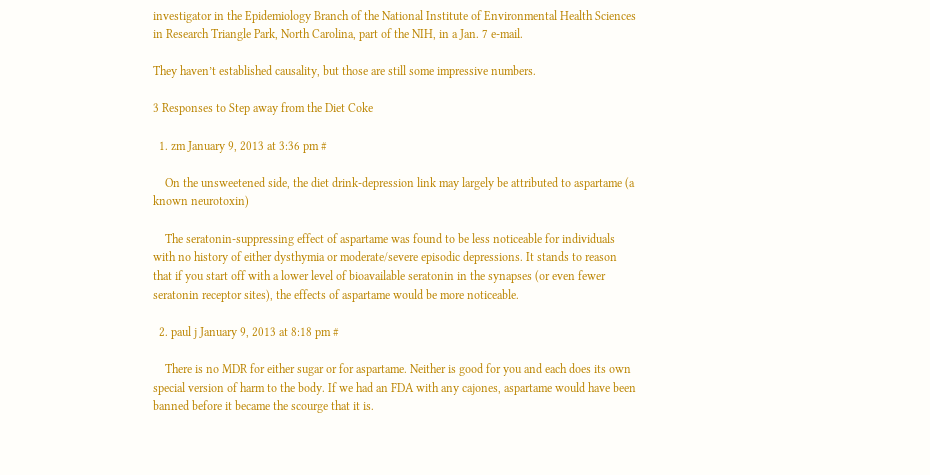investigator in the Epidemiology Branch of the National Institute of Environmental Health Sciences in Research Triangle Park, North Carolina, part of the NIH, in a Jan. 7 e-mail.

They haven’t established causality, but those are still some impressive numbers.

3 Responses to Step away from the Diet Coke

  1. zm January 9, 2013 at 3:36 pm #

    On the unsweetened side, the diet drink-depression link may largely be attributed to aspartame (a known neurotoxin)

    The seratonin-suppressing effect of aspartame was found to be less noticeable for individuals with no history of either dysthymia or moderate/severe episodic depressions. It stands to reason that if you start off with a lower level of bioavailable seratonin in the synapses (or even fewer seratonin receptor sites), the effects of aspartame would be more noticeable.

  2. paul j January 9, 2013 at 8:18 pm #

    There is no MDR for either sugar or for aspartame. Neither is good for you and each does its own special version of harm to the body. If we had an FDA with any cajones, aspartame would have been banned before it became the scourge that it is.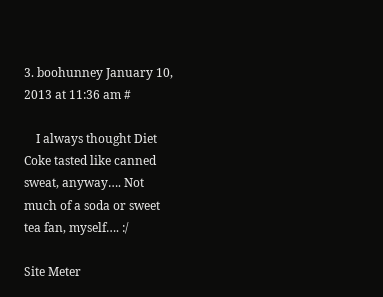3. boohunney January 10, 2013 at 11:36 am #

    I always thought Diet Coke tasted like canned sweat, anyway…. Not much of a soda or sweet tea fan, myself…. :/

Site Meter